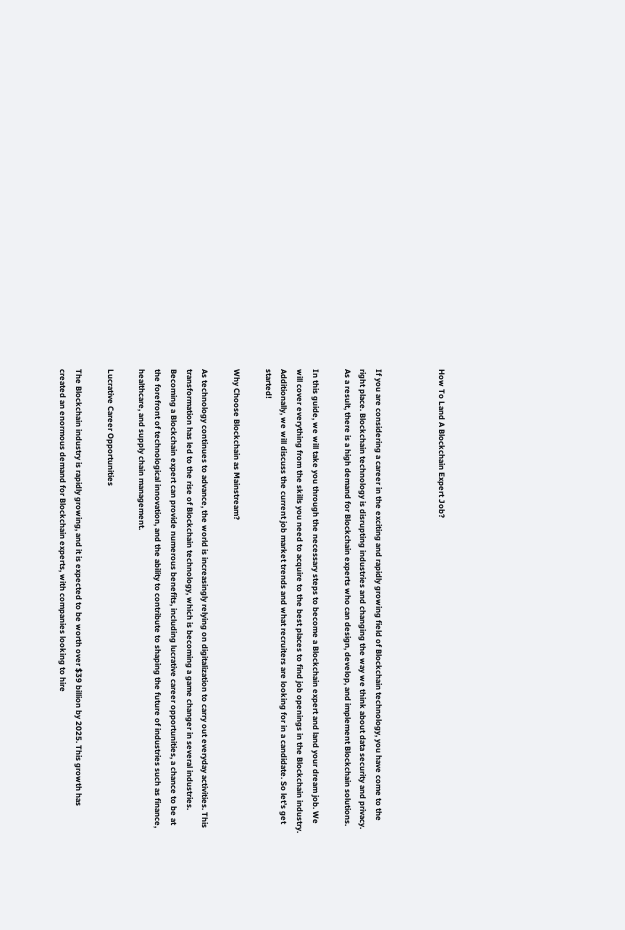How To Land A Blockchain Expert Job?



If you are considering a career in the exciting and rapidly growing field of Blockchain technology, you have come to the right place. Blockchain technology is disrupting industries and changing the way we think about data security and privacy. As a result, there is a high demand for Blockchain experts who can design, develop, and implement Blockchain solutions.

In this guide, we will take you through the necessary steps to become a Blockchain expert and land your dream job. We will cover everything from the skills you need to acquire to the best places to find job openings in the Blockchain industry. Additionally, we will discuss the current job market trends and what recruiters are looking for in a candidate. So let’s get started!

Why Choose Blockchain as Mainstream?

As technology continues to advance, the world is increasingly relying on digitalization to carry out everyday activities. This transformation has led to the rise of Blockchain technology, which is becoming a game changer in several industries. Becoming a Blockchain expert can provide numerous benefits, including lucrative career opportunities, a chance to be at the forefront of technological innovation, and the ability to contribute to shaping the future of industries such as finance, healthcare, and supply chain management.

Lucrative Career Opportunities

The Blockchain industry is rapidly growing, and it is expected to be worth over $39 billion by 2025. This growth has created an enormous demand for Blockchain experts, with companies looking to hire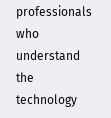professionals who understand the technology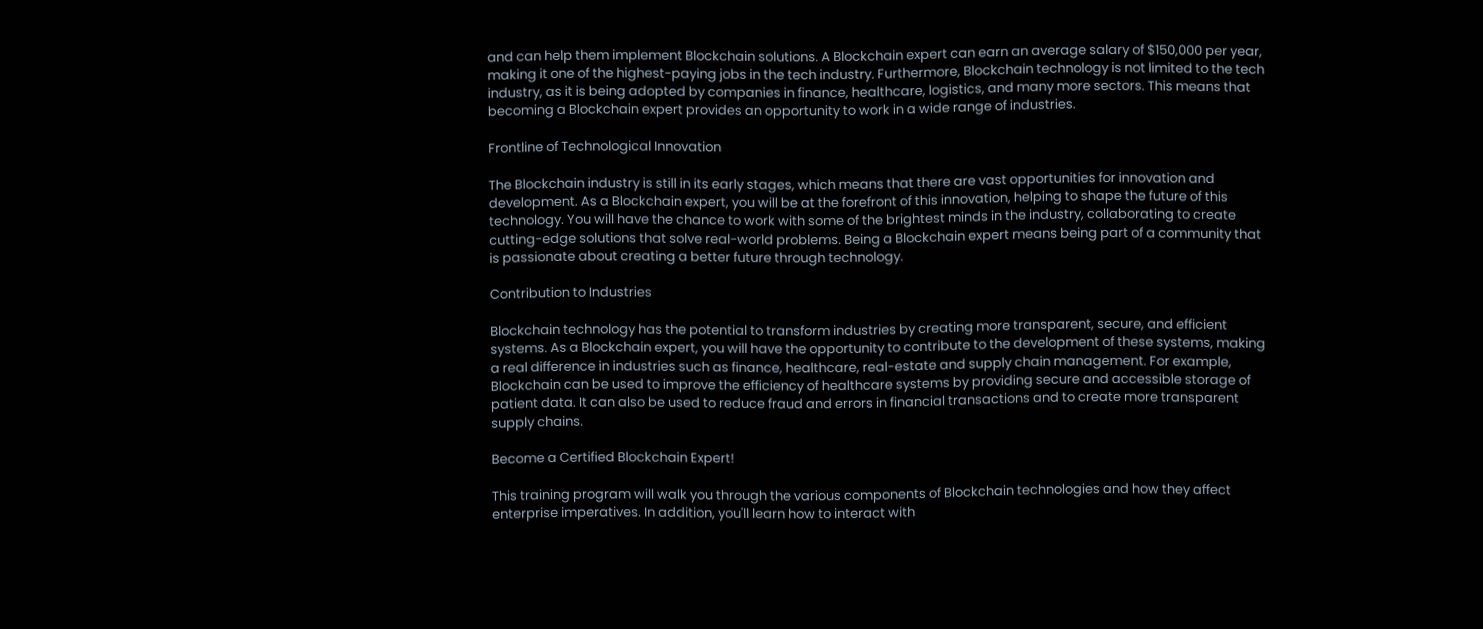and can help them implement Blockchain solutions. A Blockchain expert can earn an average salary of $150,000 per year, making it one of the highest-paying jobs in the tech industry. Furthermore, Blockchain technology is not limited to the tech industry, as it is being adopted by companies in finance, healthcare, logistics, and many more sectors. This means that becoming a Blockchain expert provides an opportunity to work in a wide range of industries.

Frontline of Technological Innovation

The Blockchain industry is still in its early stages, which means that there are vast opportunities for innovation and development. As a Blockchain expert, you will be at the forefront of this innovation, helping to shape the future of this technology. You will have the chance to work with some of the brightest minds in the industry, collaborating to create cutting-edge solutions that solve real-world problems. Being a Blockchain expert means being part of a community that is passionate about creating a better future through technology.

Contribution to Industries

Blockchain technology has the potential to transform industries by creating more transparent, secure, and efficient systems. As a Blockchain expert, you will have the opportunity to contribute to the development of these systems, making a real difference in industries such as finance, healthcare, real-estate and supply chain management. For example, Blockchain can be used to improve the efficiency of healthcare systems by providing secure and accessible storage of patient data. It can also be used to reduce fraud and errors in financial transactions and to create more transparent supply chains.

Become a Certified Blockchain Expert!

This training program will walk you through the various components of Blockchain technologies and how they affect enterprise imperatives. In addition, you'll learn how to interact with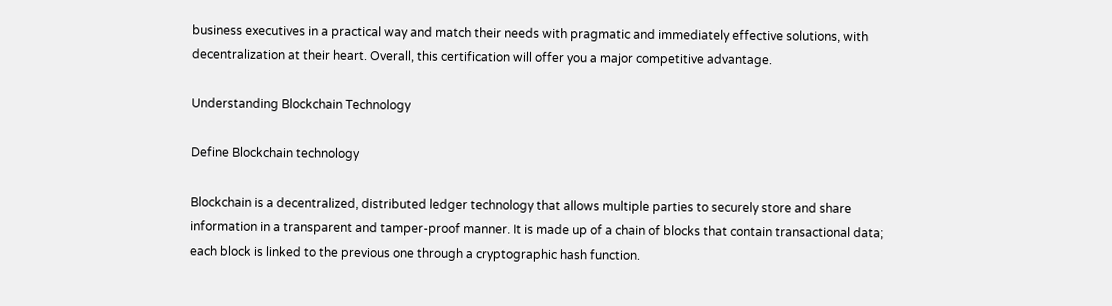business executives in a practical way and match their needs with pragmatic and immediately effective solutions, with decentralization at their heart. Overall, this certification will offer you a major competitive advantage.

Understanding Blockchain Technology

Define Blockchain technology

Blockchain is a decentralized, distributed ledger technology that allows multiple parties to securely store and share information in a transparent and tamper-proof manner. It is made up of a chain of blocks that contain transactional data; each block is linked to the previous one through a cryptographic hash function.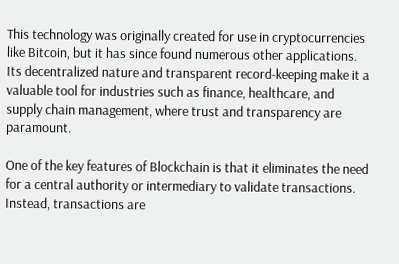This technology was originally created for use in cryptocurrencies like Bitcoin, but it has since found numerous other applications. Its decentralized nature and transparent record-keeping make it a valuable tool for industries such as finance, healthcare, and supply chain management, where trust and transparency are paramount.

One of the key features of Blockchain is that it eliminates the need for a central authority or intermediary to validate transactions. Instead, transactions are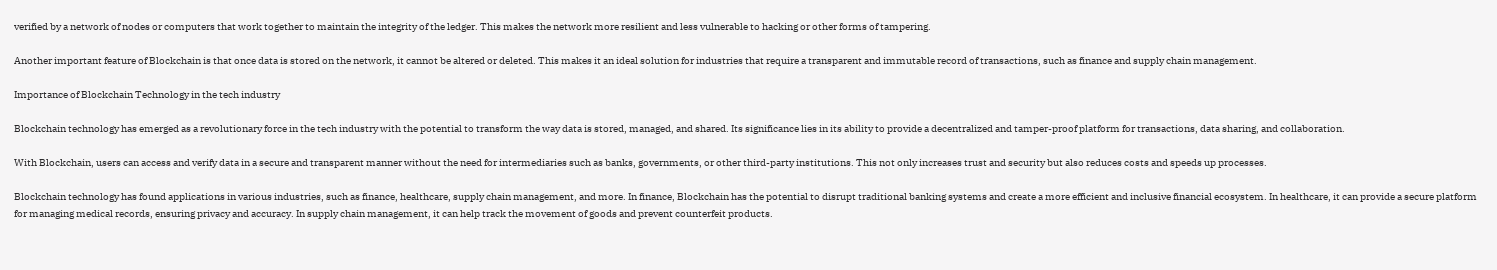verified by a network of nodes or computers that work together to maintain the integrity of the ledger. This makes the network more resilient and less vulnerable to hacking or other forms of tampering.

Another important feature of Blockchain is that once data is stored on the network, it cannot be altered or deleted. This makes it an ideal solution for industries that require a transparent and immutable record of transactions, such as finance and supply chain management.

Importance of Blockchain Technology in the tech industry

Blockchain technology has emerged as a revolutionary force in the tech industry with the potential to transform the way data is stored, managed, and shared. Its significance lies in its ability to provide a decentralized and tamper-proof platform for transactions, data sharing, and collaboration.

With Blockchain, users can access and verify data in a secure and transparent manner without the need for intermediaries such as banks, governments, or other third-party institutions. This not only increases trust and security but also reduces costs and speeds up processes.

Blockchain technology has found applications in various industries, such as finance, healthcare, supply chain management, and more. In finance, Blockchain has the potential to disrupt traditional banking systems and create a more efficient and inclusive financial ecosystem. In healthcare, it can provide a secure platform for managing medical records, ensuring privacy and accuracy. In supply chain management, it can help track the movement of goods and prevent counterfeit products.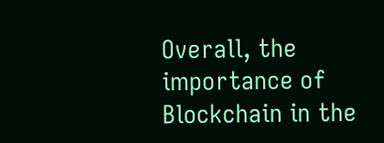Overall, the importance of Blockchain in the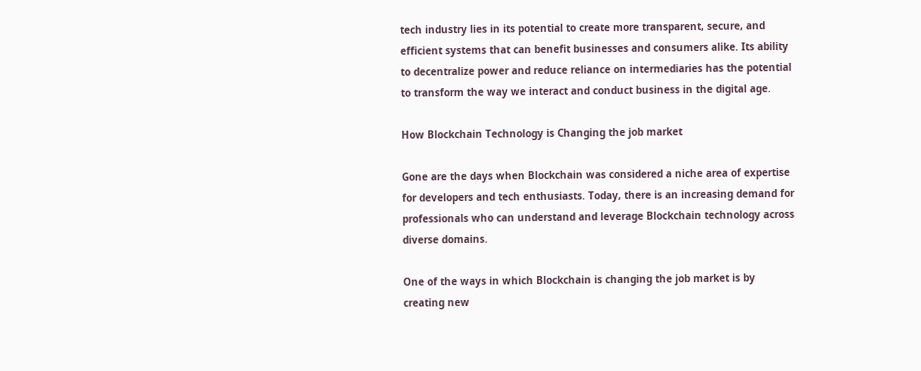tech industry lies in its potential to create more transparent, secure, and efficient systems that can benefit businesses and consumers alike. Its ability to decentralize power and reduce reliance on intermediaries has the potential to transform the way we interact and conduct business in the digital age.

How Blockchain Technology is Changing the job market

Gone are the days when Blockchain was considered a niche area of expertise for developers and tech enthusiasts. Today, there is an increasing demand for professionals who can understand and leverage Blockchain technology across diverse domains.

One of the ways in which Blockchain is changing the job market is by creating new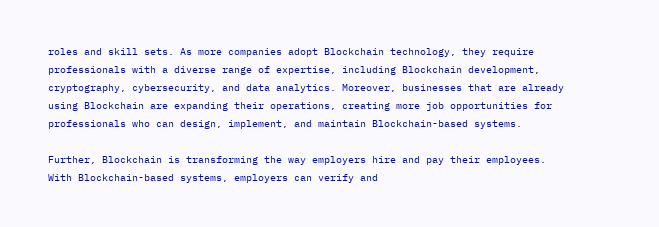roles and skill sets. As more companies adopt Blockchain technology, they require professionals with a diverse range of expertise, including Blockchain development, cryptography, cybersecurity, and data analytics. Moreover, businesses that are already using Blockchain are expanding their operations, creating more job opportunities for professionals who can design, implement, and maintain Blockchain-based systems.

Further, Blockchain is transforming the way employers hire and pay their employees. With Blockchain-based systems, employers can verify and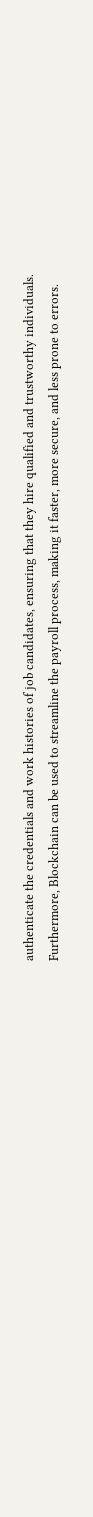authenticate the credentials and work histories of job candidates, ensuring that they hire qualified and trustworthy individuals. Furthermore, Blockchain can be used to streamline the payroll process, making it faster, more secure, and less prone to errors.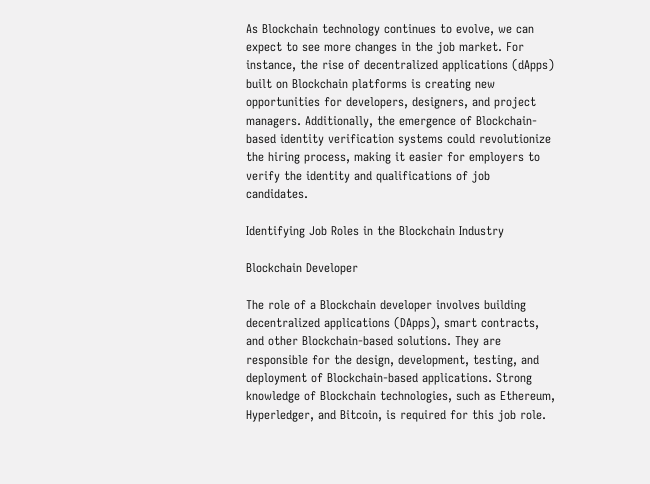As Blockchain technology continues to evolve, we can expect to see more changes in the job market. For instance, the rise of decentralized applications (dApps) built on Blockchain platforms is creating new opportunities for developers, designers, and project managers. Additionally, the emergence of Blockchain-based identity verification systems could revolutionize the hiring process, making it easier for employers to verify the identity and qualifications of job candidates.

Identifying Job Roles in the Blockchain Industry

Blockchain Developer

The role of a Blockchain developer involves building decentralized applications (DApps), smart contracts, and other Blockchain-based solutions. They are responsible for the design, development, testing, and deployment of Blockchain-based applications. Strong knowledge of Blockchain technologies, such as Ethereum, Hyperledger, and Bitcoin, is required for this job role.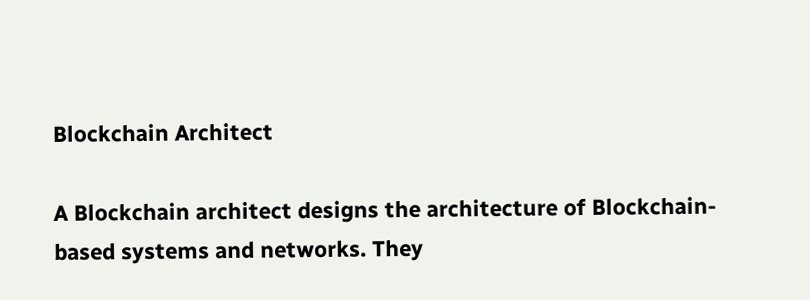Blockchain Architect

A Blockchain architect designs the architecture of Blockchain-based systems and networks. They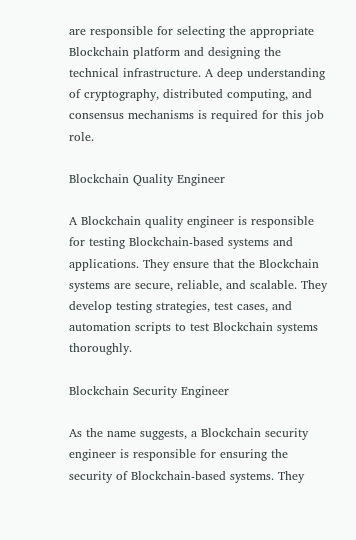are responsible for selecting the appropriate Blockchain platform and designing the technical infrastructure. A deep understanding of cryptography, distributed computing, and consensus mechanisms is required for this job role.

Blockchain Quality Engineer

A Blockchain quality engineer is responsible for testing Blockchain-based systems and applications. They ensure that the Blockchain systems are secure, reliable, and scalable. They develop testing strategies, test cases, and automation scripts to test Blockchain systems thoroughly.

Blockchain Security Engineer

As the name suggests, a Blockchain security engineer is responsible for ensuring the security of Blockchain-based systems. They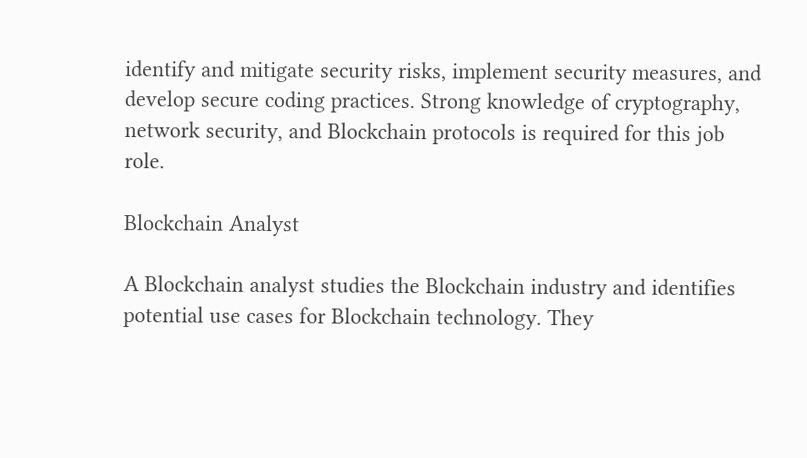identify and mitigate security risks, implement security measures, and develop secure coding practices. Strong knowledge of cryptography, network security, and Blockchain protocols is required for this job role.

Blockchain Analyst

A Blockchain analyst studies the Blockchain industry and identifies potential use cases for Blockchain technology. They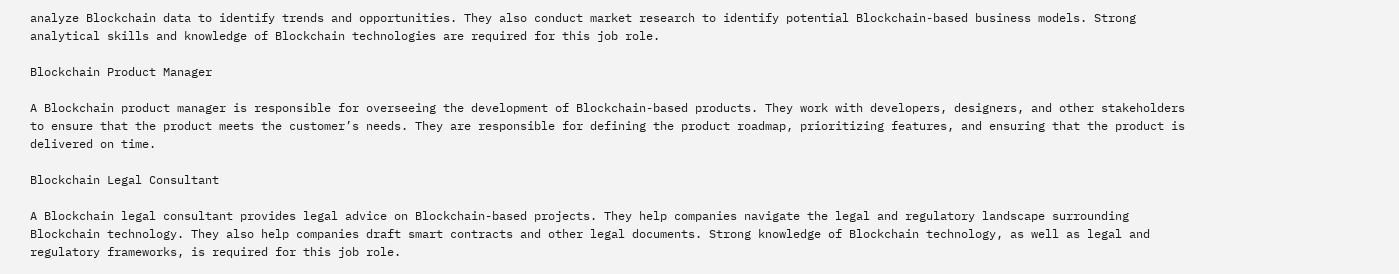analyze Blockchain data to identify trends and opportunities. They also conduct market research to identify potential Blockchain-based business models. Strong analytical skills and knowledge of Blockchain technologies are required for this job role.

Blockchain Product Manager

A Blockchain product manager is responsible for overseeing the development of Blockchain-based products. They work with developers, designers, and other stakeholders to ensure that the product meets the customer’s needs. They are responsible for defining the product roadmap, prioritizing features, and ensuring that the product is delivered on time.

Blockchain Legal Consultant

A Blockchain legal consultant provides legal advice on Blockchain-based projects. They help companies navigate the legal and regulatory landscape surrounding Blockchain technology. They also help companies draft smart contracts and other legal documents. Strong knowledge of Blockchain technology, as well as legal and regulatory frameworks, is required for this job role.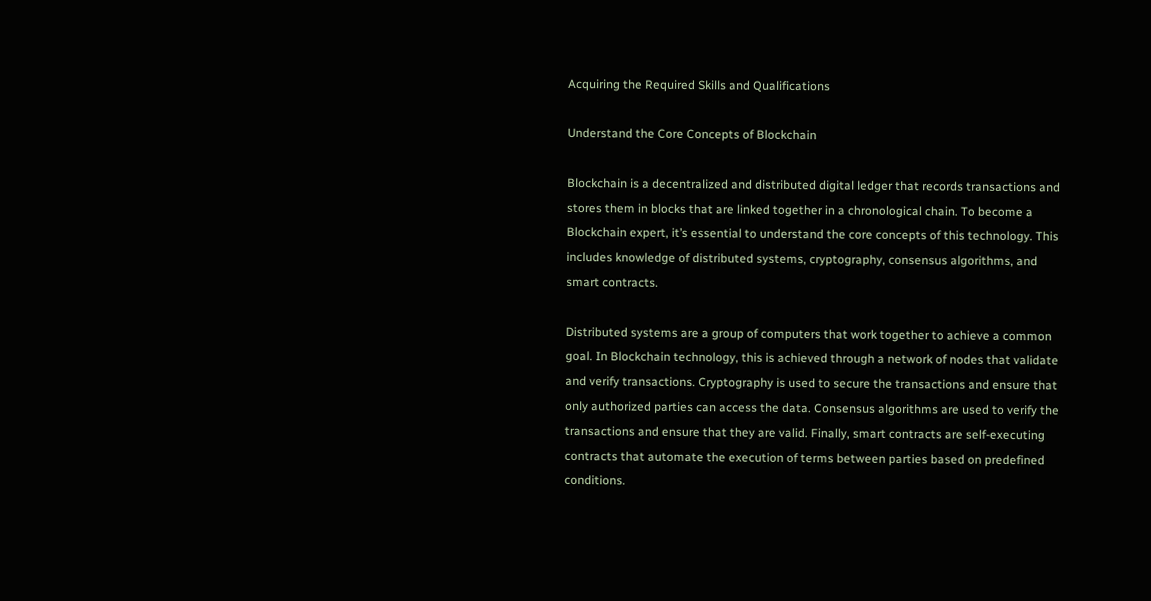Acquiring the Required Skills and Qualifications

Understand the Core Concepts of Blockchain

Blockchain is a decentralized and distributed digital ledger that records transactions and stores them in blocks that are linked together in a chronological chain. To become a Blockchain expert, it’s essential to understand the core concepts of this technology. This includes knowledge of distributed systems, cryptography, consensus algorithms, and smart contracts.

Distributed systems are a group of computers that work together to achieve a common goal. In Blockchain technology, this is achieved through a network of nodes that validate and verify transactions. Cryptography is used to secure the transactions and ensure that only authorized parties can access the data. Consensus algorithms are used to verify the transactions and ensure that they are valid. Finally, smart contracts are self-executing contracts that automate the execution of terms between parties based on predefined conditions.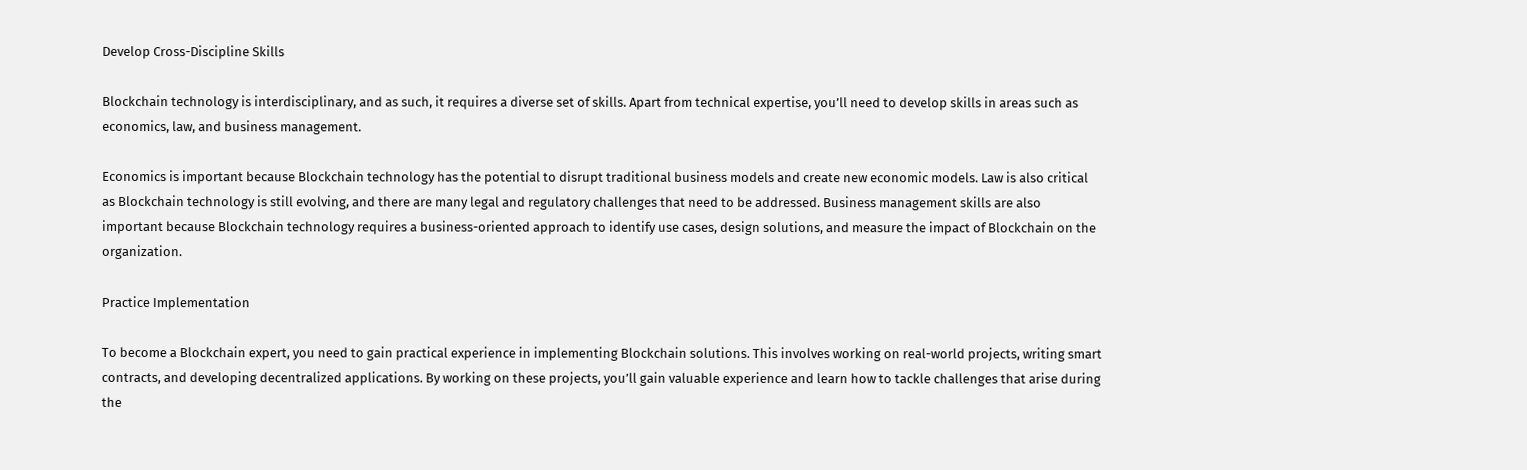Develop Cross-Discipline Skills

Blockchain technology is interdisciplinary, and as such, it requires a diverse set of skills. Apart from technical expertise, you’ll need to develop skills in areas such as economics, law, and business management.

Economics is important because Blockchain technology has the potential to disrupt traditional business models and create new economic models. Law is also critical as Blockchain technology is still evolving, and there are many legal and regulatory challenges that need to be addressed. Business management skills are also important because Blockchain technology requires a business-oriented approach to identify use cases, design solutions, and measure the impact of Blockchain on the organization.

Practice Implementation

To become a Blockchain expert, you need to gain practical experience in implementing Blockchain solutions. This involves working on real-world projects, writing smart contracts, and developing decentralized applications. By working on these projects, you’ll gain valuable experience and learn how to tackle challenges that arise during the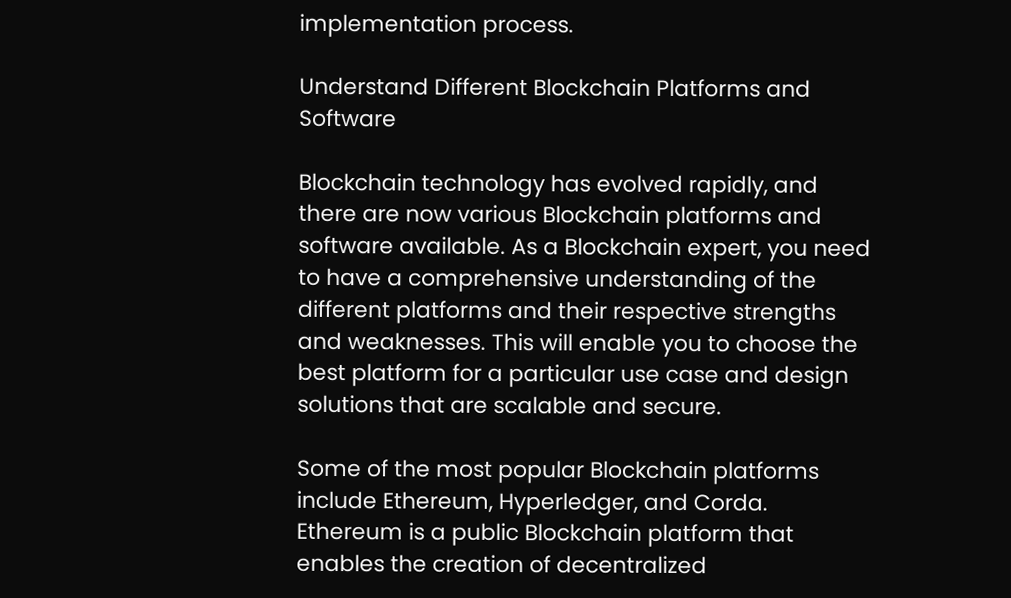implementation process.

Understand Different Blockchain Platforms and Software

Blockchain technology has evolved rapidly, and there are now various Blockchain platforms and software available. As a Blockchain expert, you need to have a comprehensive understanding of the different platforms and their respective strengths and weaknesses. This will enable you to choose the best platform for a particular use case and design solutions that are scalable and secure.

Some of the most popular Blockchain platforms include Ethereum, Hyperledger, and Corda. Ethereum is a public Blockchain platform that enables the creation of decentralized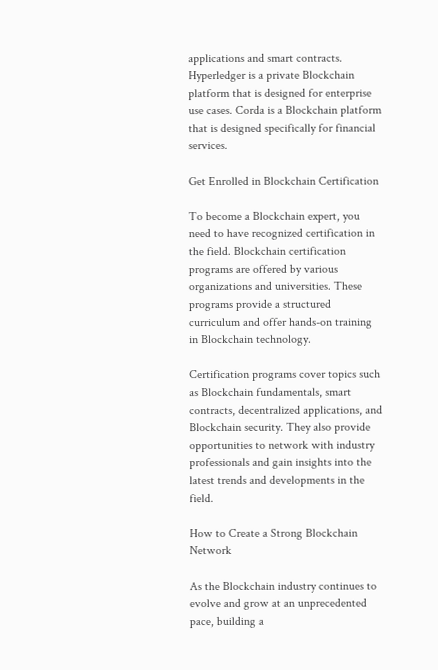applications and smart contracts. Hyperledger is a private Blockchain platform that is designed for enterprise use cases. Corda is a Blockchain platform that is designed specifically for financial services.

Get Enrolled in Blockchain Certification

To become a Blockchain expert, you need to have recognized certification in the field. Blockchain certification programs are offered by various organizations and universities. These programs provide a structured curriculum and offer hands-on training in Blockchain technology.

Certification programs cover topics such as Blockchain fundamentals, smart contracts, decentralized applications, and Blockchain security. They also provide opportunities to network with industry professionals and gain insights into the latest trends and developments in the field.

How to Create a Strong Blockchain Network

As the Blockchain industry continues to evolve and grow at an unprecedented pace, building a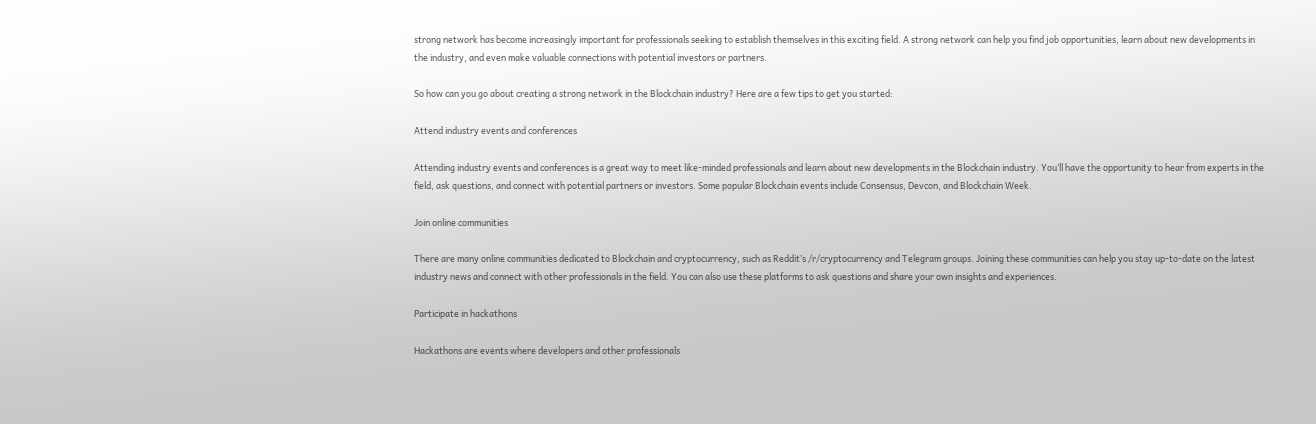strong network has become increasingly important for professionals seeking to establish themselves in this exciting field. A strong network can help you find job opportunities, learn about new developments in the industry, and even make valuable connections with potential investors or partners.

So how can you go about creating a strong network in the Blockchain industry? Here are a few tips to get you started:

Attend industry events and conferences

Attending industry events and conferences is a great way to meet like-minded professionals and learn about new developments in the Blockchain industry. You’ll have the opportunity to hear from experts in the field, ask questions, and connect with potential partners or investors. Some popular Blockchain events include Consensus, Devcon, and Blockchain Week.

Join online communities

There are many online communities dedicated to Blockchain and cryptocurrency, such as Reddit’s /r/cryptocurrency and Telegram groups. Joining these communities can help you stay up-to-date on the latest industry news and connect with other professionals in the field. You can also use these platforms to ask questions and share your own insights and experiences.

Participate in hackathons

Hackathons are events where developers and other professionals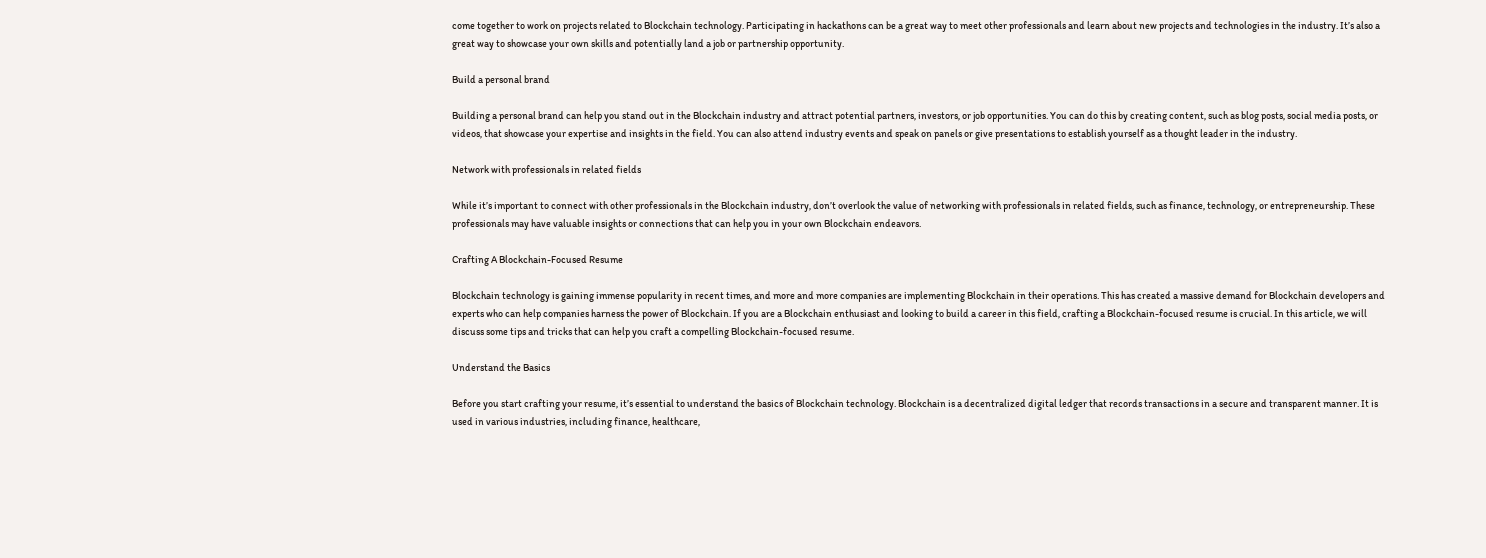come together to work on projects related to Blockchain technology. Participating in hackathons can be a great way to meet other professionals and learn about new projects and technologies in the industry. It’s also a great way to showcase your own skills and potentially land a job or partnership opportunity.

Build a personal brand

Building a personal brand can help you stand out in the Blockchain industry and attract potential partners, investors, or job opportunities. You can do this by creating content, such as blog posts, social media posts, or videos, that showcase your expertise and insights in the field. You can also attend industry events and speak on panels or give presentations to establish yourself as a thought leader in the industry.

Network with professionals in related fields

While it’s important to connect with other professionals in the Blockchain industry, don’t overlook the value of networking with professionals in related fields, such as finance, technology, or entrepreneurship. These professionals may have valuable insights or connections that can help you in your own Blockchain endeavors.

Crafting A Blockchain-Focused Resume

Blockchain technology is gaining immense popularity in recent times, and more and more companies are implementing Blockchain in their operations. This has created a massive demand for Blockchain developers and experts who can help companies harness the power of Blockchain. If you are a Blockchain enthusiast and looking to build a career in this field, crafting a Blockchain-focused resume is crucial. In this article, we will discuss some tips and tricks that can help you craft a compelling Blockchain-focused resume.

Understand the Basics

Before you start crafting your resume, it’s essential to understand the basics of Blockchain technology. Blockchain is a decentralized digital ledger that records transactions in a secure and transparent manner. It is used in various industries, including finance, healthcare,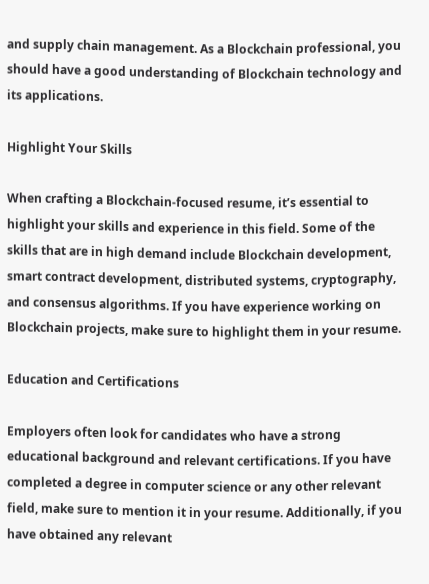and supply chain management. As a Blockchain professional, you should have a good understanding of Blockchain technology and its applications.

Highlight Your Skills

When crafting a Blockchain-focused resume, it’s essential to highlight your skills and experience in this field. Some of the skills that are in high demand include Blockchain development, smart contract development, distributed systems, cryptography, and consensus algorithms. If you have experience working on Blockchain projects, make sure to highlight them in your resume.

Education and Certifications

Employers often look for candidates who have a strong educational background and relevant certifications. If you have completed a degree in computer science or any other relevant field, make sure to mention it in your resume. Additionally, if you have obtained any relevant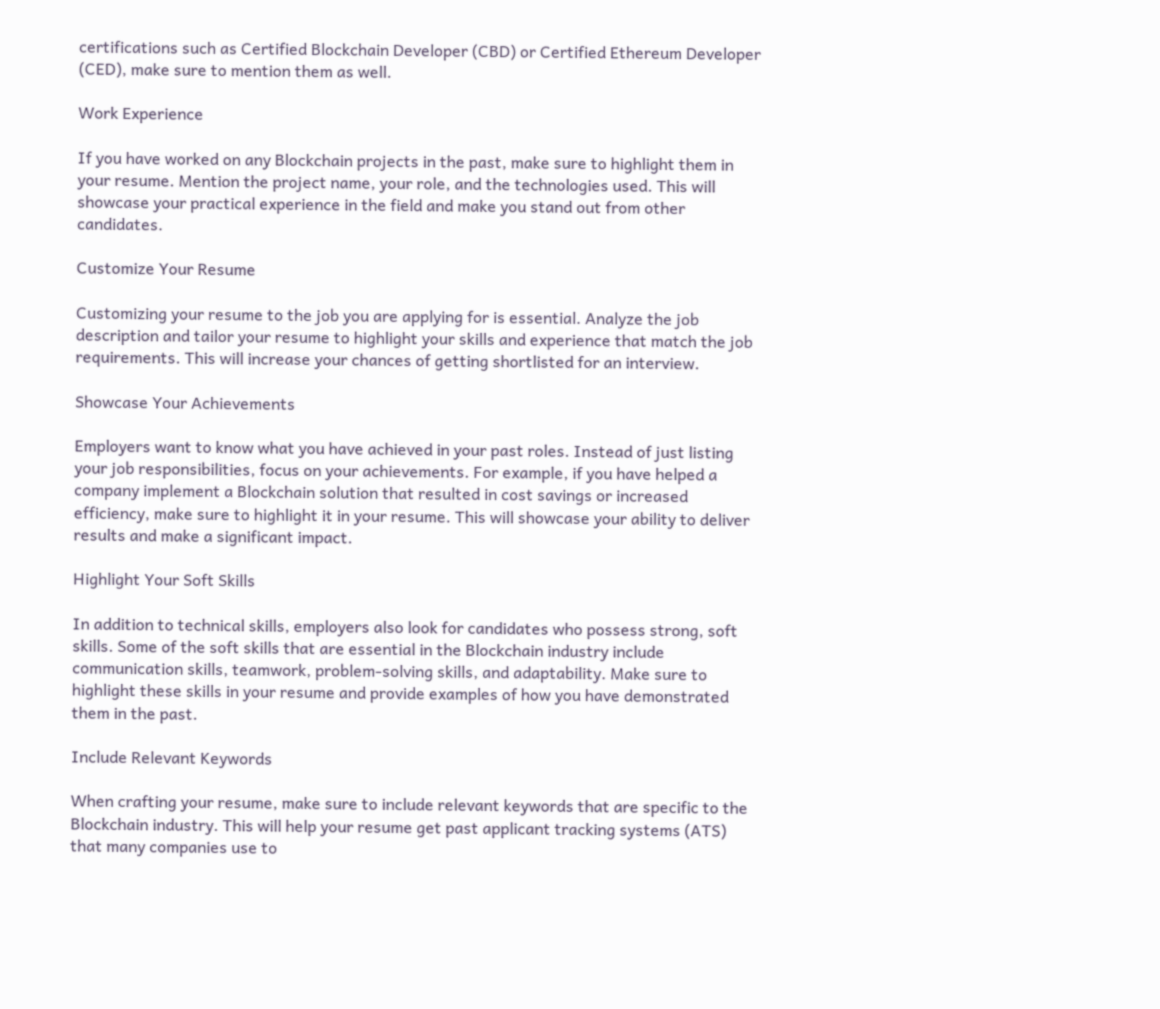certifications such as Certified Blockchain Developer (CBD) or Certified Ethereum Developer (CED), make sure to mention them as well.

Work Experience

If you have worked on any Blockchain projects in the past, make sure to highlight them in your resume. Mention the project name, your role, and the technologies used. This will showcase your practical experience in the field and make you stand out from other candidates.

Customize Your Resume

Customizing your resume to the job you are applying for is essential. Analyze the job description and tailor your resume to highlight your skills and experience that match the job requirements. This will increase your chances of getting shortlisted for an interview.

Showcase Your Achievements

Employers want to know what you have achieved in your past roles. Instead of just listing your job responsibilities, focus on your achievements. For example, if you have helped a company implement a Blockchain solution that resulted in cost savings or increased efficiency, make sure to highlight it in your resume. This will showcase your ability to deliver results and make a significant impact.

Highlight Your Soft Skills

In addition to technical skills, employers also look for candidates who possess strong, soft skills. Some of the soft skills that are essential in the Blockchain industry include communication skills, teamwork, problem-solving skills, and adaptability. Make sure to highlight these skills in your resume and provide examples of how you have demonstrated them in the past.

Include Relevant Keywords

When crafting your resume, make sure to include relevant keywords that are specific to the Blockchain industry. This will help your resume get past applicant tracking systems (ATS) that many companies use to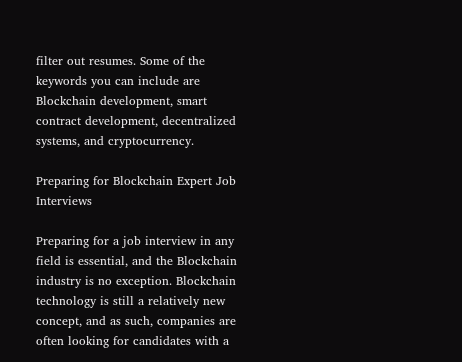filter out resumes. Some of the keywords you can include are Blockchain development, smart contract development, decentralized systems, and cryptocurrency.

Preparing for Blockchain Expert Job Interviews

Preparing for a job interview in any field is essential, and the Blockchain industry is no exception. Blockchain technology is still a relatively new concept, and as such, companies are often looking for candidates with a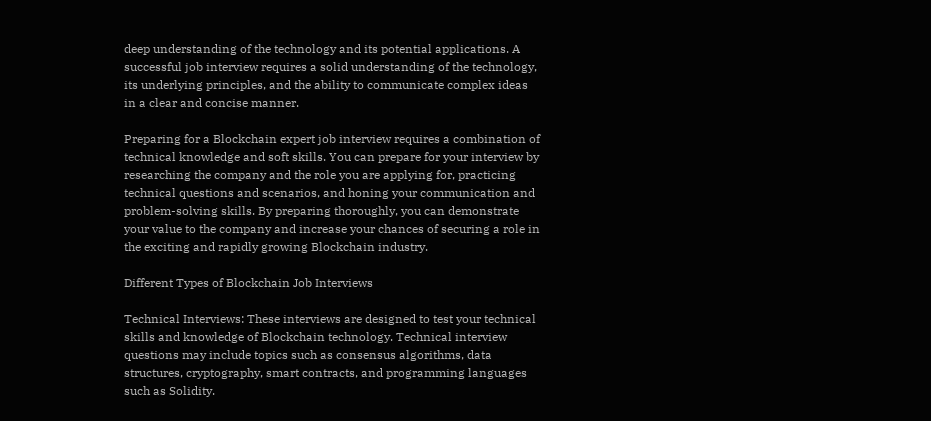deep understanding of the technology and its potential applications. A successful job interview requires a solid understanding of the technology, its underlying principles, and the ability to communicate complex ideas in a clear and concise manner.

Preparing for a Blockchain expert job interview requires a combination of technical knowledge and soft skills. You can prepare for your interview by researching the company and the role you are applying for, practicing technical questions and scenarios, and honing your communication and problem-solving skills. By preparing thoroughly, you can demonstrate your value to the company and increase your chances of securing a role in the exciting and rapidly growing Blockchain industry.

Different Types of Blockchain Job Interviews

Technical Interviews: These interviews are designed to test your technical skills and knowledge of Blockchain technology. Technical interview questions may include topics such as consensus algorithms, data structures, cryptography, smart contracts, and programming languages such as Solidity.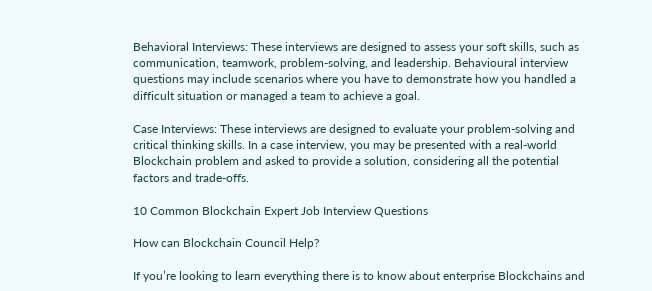Behavioral Interviews: These interviews are designed to assess your soft skills, such as communication, teamwork, problem-solving, and leadership. Behavioural interview questions may include scenarios where you have to demonstrate how you handled a difficult situation or managed a team to achieve a goal.

Case Interviews: These interviews are designed to evaluate your problem-solving and critical thinking skills. In a case interview, you may be presented with a real-world Blockchain problem and asked to provide a solution, considering all the potential factors and trade-offs.

10 Common Blockchain Expert Job Interview Questions

How can Blockchain Council Help?

If you’re looking to learn everything there is to know about enterprise Blockchains and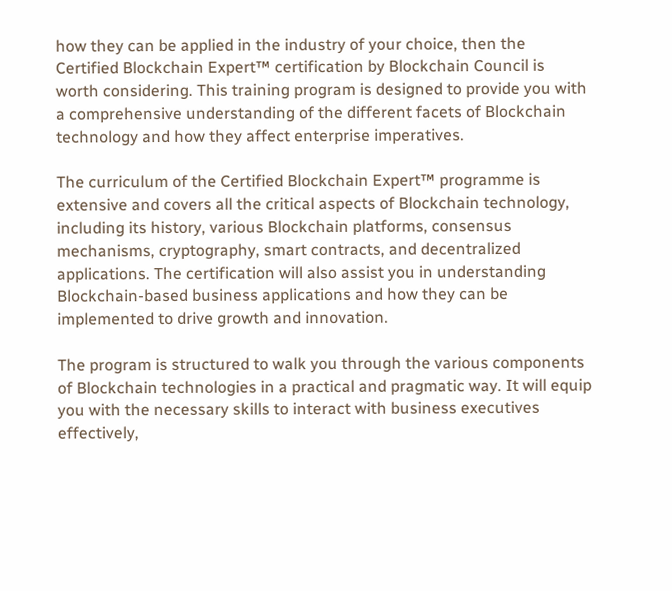how they can be applied in the industry of your choice, then the Certified Blockchain Expert™ certification by Blockchain Council is worth considering. This training program is designed to provide you with a comprehensive understanding of the different facets of Blockchain technology and how they affect enterprise imperatives.

The curriculum of the Certified Blockchain Expert™ programme is extensive and covers all the critical aspects of Blockchain technology, including its history, various Blockchain platforms, consensus mechanisms, cryptography, smart contracts, and decentralized applications. The certification will also assist you in understanding Blockchain-based business applications and how they can be implemented to drive growth and innovation.

The program is structured to walk you through the various components of Blockchain technologies in a practical and pragmatic way. It will equip you with the necessary skills to interact with business executives effectively,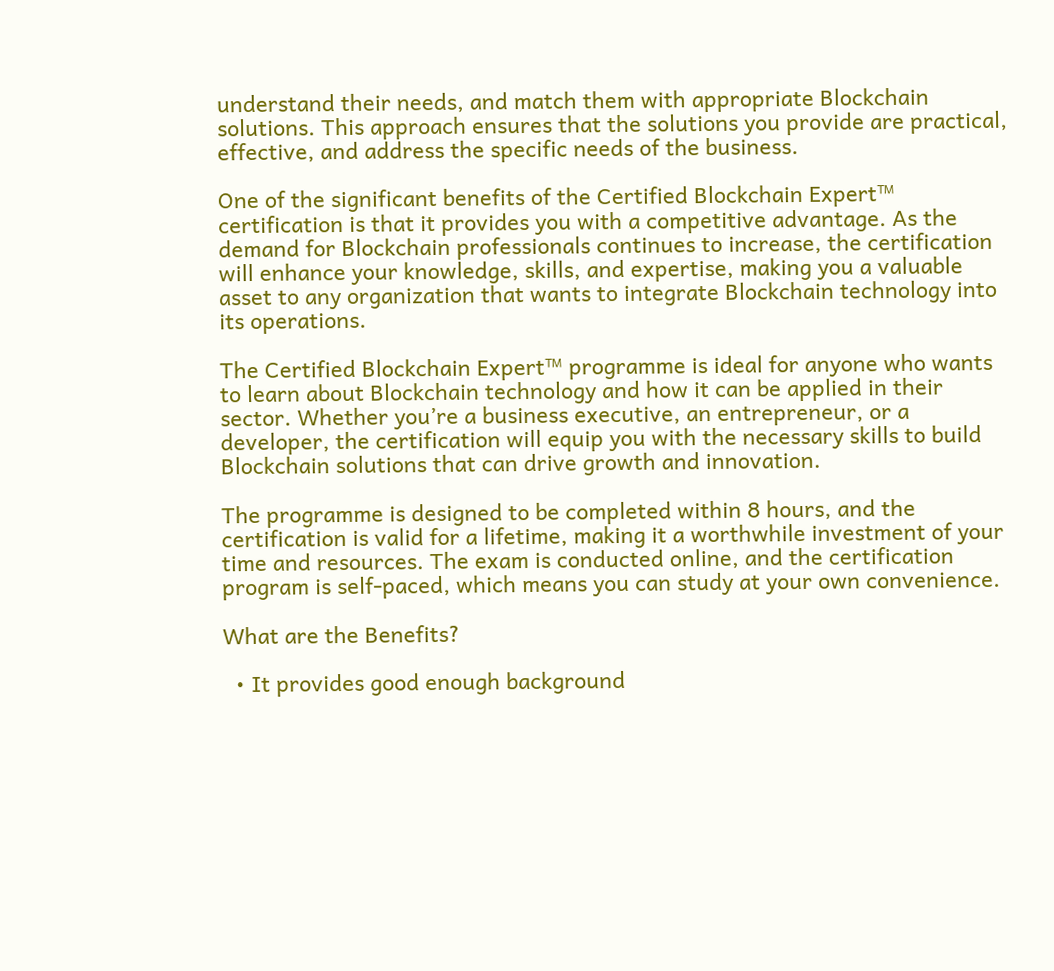understand their needs, and match them with appropriate Blockchain solutions. This approach ensures that the solutions you provide are practical, effective, and address the specific needs of the business.

One of the significant benefits of the Certified Blockchain Expert™ certification is that it provides you with a competitive advantage. As the demand for Blockchain professionals continues to increase, the certification will enhance your knowledge, skills, and expertise, making you a valuable asset to any organization that wants to integrate Blockchain technology into its operations.

The Certified Blockchain Expert™ programme is ideal for anyone who wants to learn about Blockchain technology and how it can be applied in their sector. Whether you’re a business executive, an entrepreneur, or a developer, the certification will equip you with the necessary skills to build Blockchain solutions that can drive growth and innovation.

The programme is designed to be completed within 8 hours, and the certification is valid for a lifetime, making it a worthwhile investment of your time and resources. The exam is conducted online, and the certification program is self-paced, which means you can study at your own convenience.

What are the Benefits?

  • It provides good enough background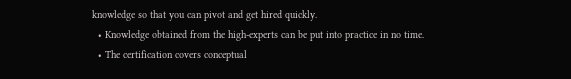knowledge so that you can pivot and get hired quickly.
  • Knowledge obtained from the high-experts can be put into practice in no time.
  • The certification covers conceptual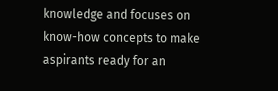knowledge and focuses on know-how concepts to make aspirants ready for an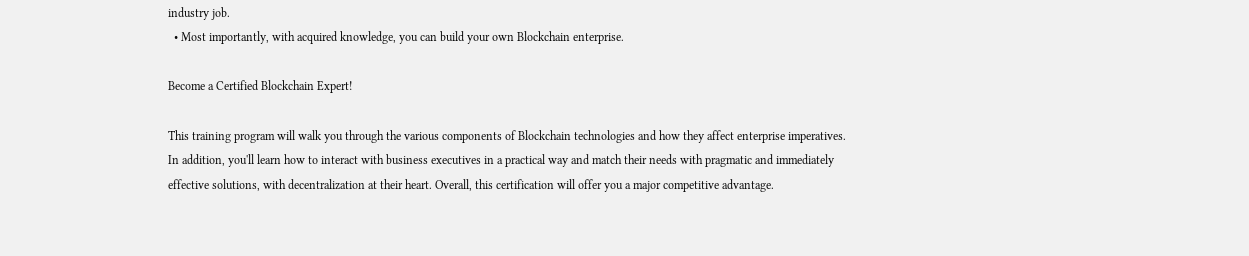industry job.
  • Most importantly, with acquired knowledge, you can build your own Blockchain enterprise.

Become a Certified Blockchain Expert!

This training program will walk you through the various components of Blockchain technologies and how they affect enterprise imperatives. In addition, you'll learn how to interact with business executives in a practical way and match their needs with pragmatic and immediately effective solutions, with decentralization at their heart. Overall, this certification will offer you a major competitive advantage.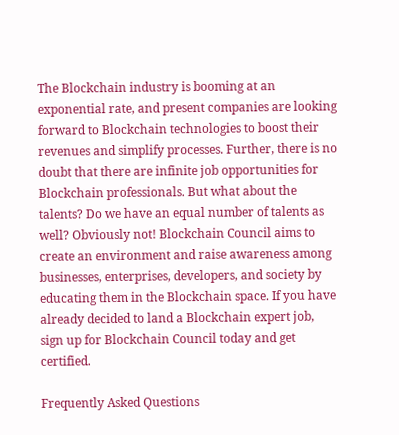The Blockchain industry is booming at an exponential rate, and present companies are looking forward to Blockchain technologies to boost their revenues and simplify processes. Further, there is no doubt that there are infinite job opportunities for Blockchain professionals. But what about the talents? Do we have an equal number of talents as well? Obviously not! Blockchain Council aims to create an environment and raise awareness among businesses, enterprises, developers, and society by educating them in the Blockchain space. If you have already decided to land a Blockchain expert job, sign up for Blockchain Council today and get certified.

Frequently Asked Questions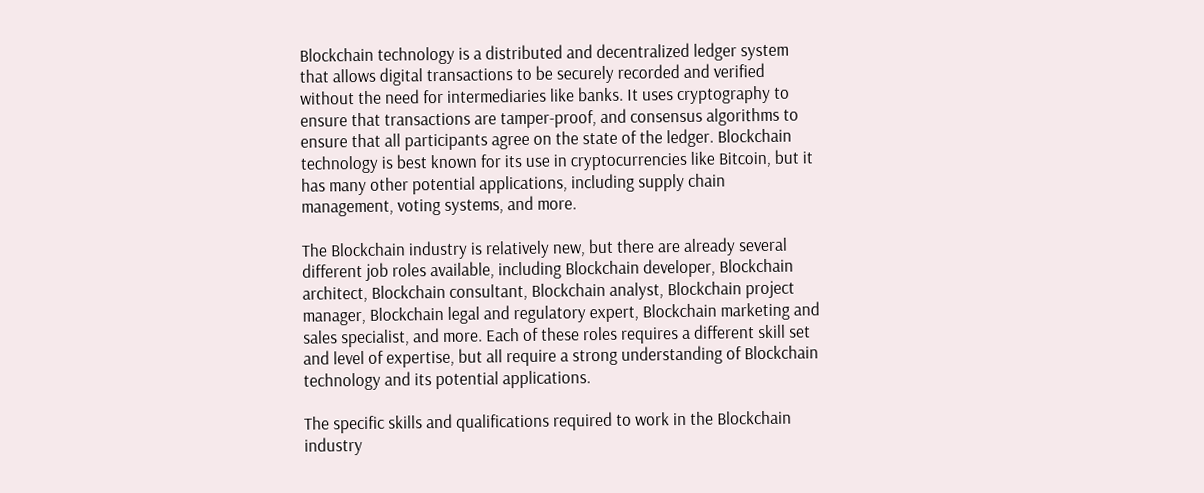Blockchain technology is a distributed and decentralized ledger system that allows digital transactions to be securely recorded and verified without the need for intermediaries like banks. It uses cryptography to ensure that transactions are tamper-proof, and consensus algorithms to ensure that all participants agree on the state of the ledger. Blockchain technology is best known for its use in cryptocurrencies like Bitcoin, but it has many other potential applications, including supply chain management, voting systems, and more.

The Blockchain industry is relatively new, but there are already several different job roles available, including Blockchain developer, Blockchain architect, Blockchain consultant, Blockchain analyst, Blockchain project manager, Blockchain legal and regulatory expert, Blockchain marketing and sales specialist, and more. Each of these roles requires a different skill set and level of expertise, but all require a strong understanding of Blockchain technology and its potential applications.

The specific skills and qualifications required to work in the Blockchain industry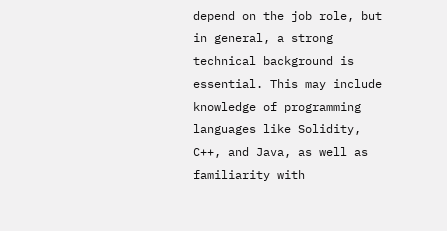depend on the job role, but in general, a strong technical background is essential. This may include knowledge of programming languages like Solidity, C++, and Java, as well as familiarity with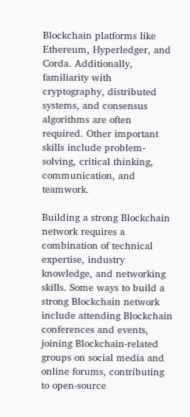Blockchain platforms like Ethereum, Hyperledger, and Corda. Additionally, familiarity with cryptography, distributed systems, and consensus algorithms are often required. Other important skills include problem-solving, critical thinking, communication, and teamwork.

Building a strong Blockchain network requires a combination of technical expertise, industry knowledge, and networking skills. Some ways to build a strong Blockchain network include attending Blockchain conferences and events, joining Blockchain-related groups on social media and online forums, contributing to open-source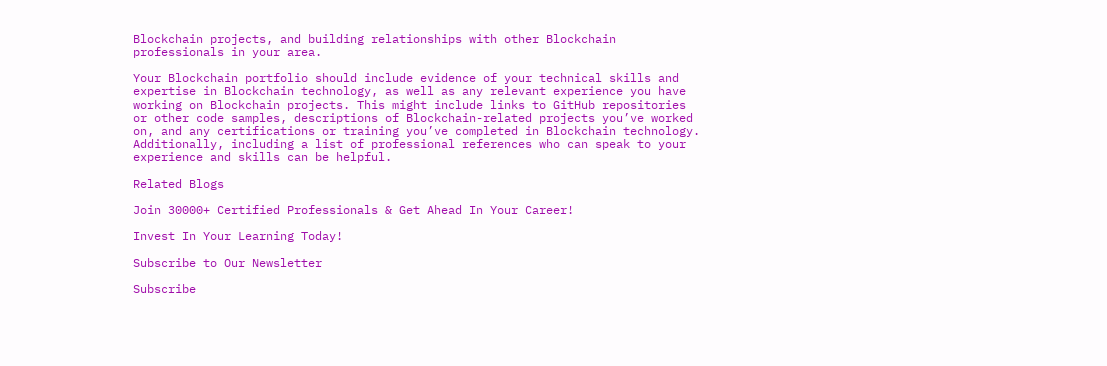Blockchain projects, and building relationships with other Blockchain professionals in your area.

Your Blockchain portfolio should include evidence of your technical skills and expertise in Blockchain technology, as well as any relevant experience you have working on Blockchain projects. This might include links to GitHub repositories or other code samples, descriptions of Blockchain-related projects you’ve worked on, and any certifications or training you’ve completed in Blockchain technology. Additionally, including a list of professional references who can speak to your experience and skills can be helpful.

Related Blogs

Join 30000+ Certified Professionals & Get Ahead In Your Career!

Invest In Your Learning Today!

Subscribe to Our Newsletter

Subscribe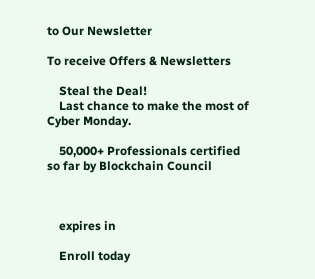to Our Newsletter

To receive Offers & Newsletters

    Steal the Deal!
    Last chance to make the most of Cyber Monday.

    50,000+ Professionals certified so far by Blockchain Council



    expires in

    Enroll today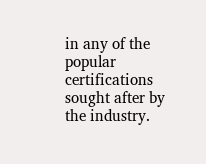in any of the popular certifications sought after by the industry.